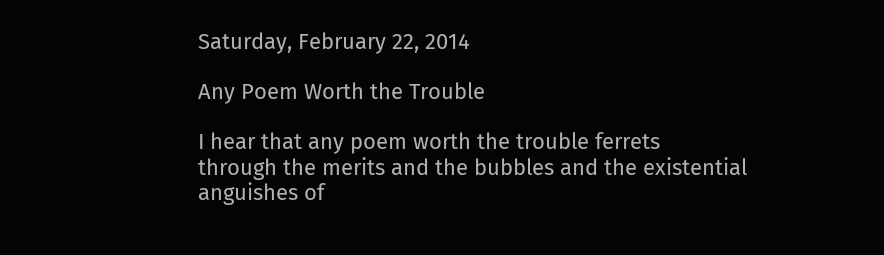Saturday, February 22, 2014

Any Poem Worth the Trouble

I hear that any poem worth the trouble ferrets
through the merits and the bubbles and the existential
anguishes of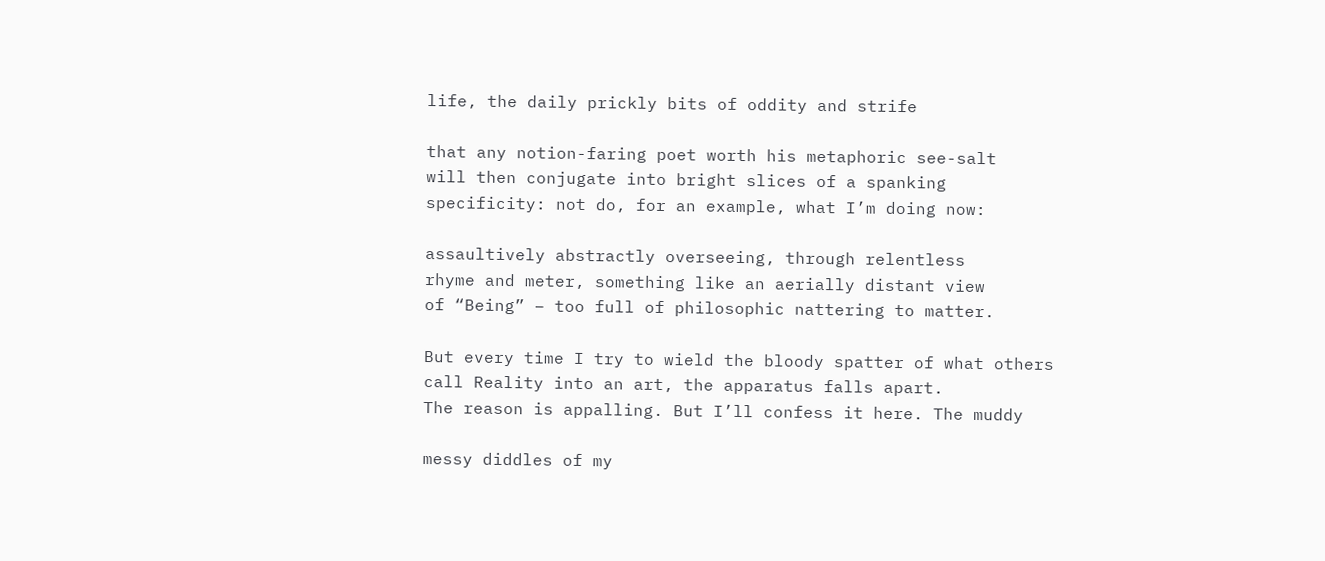life, the daily prickly bits of oddity and strife

that any notion-faring poet worth his metaphoric see-salt
will then conjugate into bright slices of a spanking
specificity: not do, for an example, what I’m doing now:

assaultively abstractly overseeing, through relentless
rhyme and meter, something like an aerially distant view
of “Being” – too full of philosophic nattering to matter.

But every time I try to wield the bloody spatter of what others
call Reality into an art, the apparatus falls apart.
The reason is appalling. But I’ll confess it here. The muddy

messy diddles of my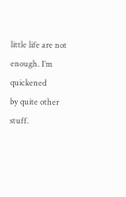little life are not enough. I’m quickened
by quite other stuff.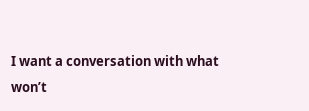I want a conversation with what
won’t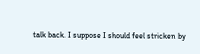talk back. I suppose I should feel stricken by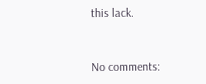this lack.


No comments: